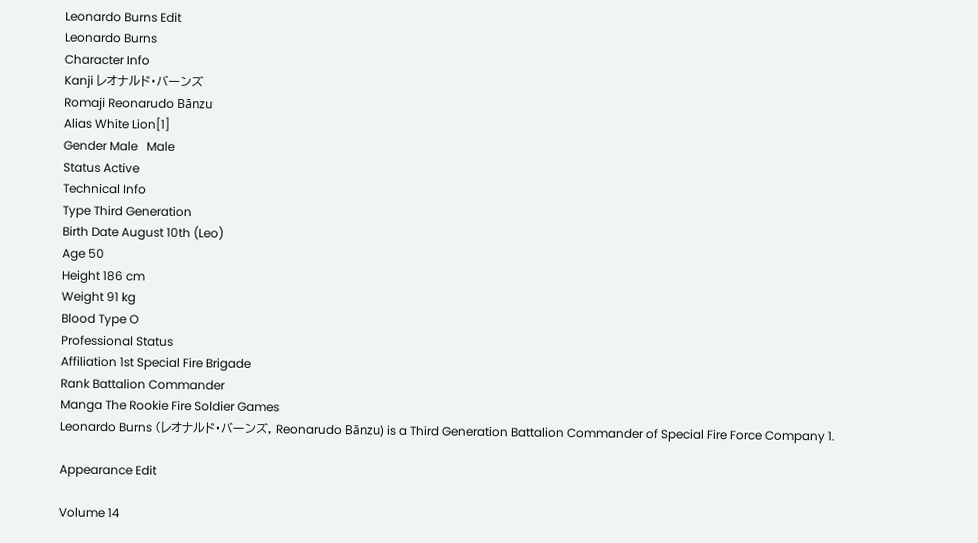Leonardo Burns Edit
Leonardo Burns
Character Info
Kanji レオナルド・バーンズ
Romaji Reonarudo Bānzu
Alias White Lion[1]
Gender Male   Male
Status Active
Technical Info
Type Third Generation
Birth Date August 10th (Leo)
Age 50
Height 186 cm
Weight 91 kg
Blood Type O
Professional Status
Affiliation 1st Special Fire Brigade
Rank Battalion Commander
Manga The Rookie Fire Soldier Games
Leonardo Burns (レオナルド・バーンズ, Reonarudo Bānzu) is a Third Generation Battalion Commander of Special Fire Force Company 1.

Appearance Edit

Volume 14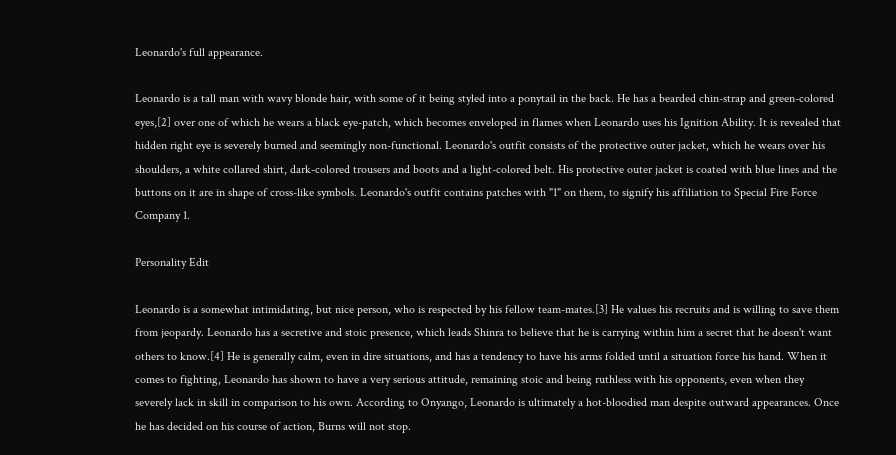Leonardo's full appearance.

Leonardo is a tall man with wavy blonde hair, with some of it being styled into a ponytail in the back. He has a bearded chin-strap and green-colored eyes,[2] over one of which he wears a black eye-patch, which becomes enveloped in flames when Leonardo uses his Ignition Ability. It is revealed that hidden right eye is severely burned and seemingly non-functional. Leonardo's outfit consists of the protective outer jacket, which he wears over his shoulders, a white collared shirt, dark-colored trousers and boots and a light-colored belt. His protective outer jacket is coated with blue lines and the buttons on it are in shape of cross-like symbols. Leonardo's outfit contains patches with "1" on them, to signify his affiliation to Special Fire Force Company 1.

Personality Edit

Leonardo is a somewhat intimidating, but nice person, who is respected by his fellow team-mates.[3] He values his recruits and is willing to save them from jeopardy. Leonardo has a secretive and stoic presence, which leads Shinra to believe that he is carrying within him a secret that he doesn't want others to know.[4] He is generally calm, even in dire situations, and has a tendency to have his arms folded until a situation force his hand. When it comes to fighting, Leonardo has shown to have a very serious attitude, remaining stoic and being ruthless with his opponents, even when they severely lack in skill in comparison to his own. According to Onyango, Leonardo is ultimately a hot-bloodied man despite outward appearances. Once he has decided on his course of action, Burns will not stop.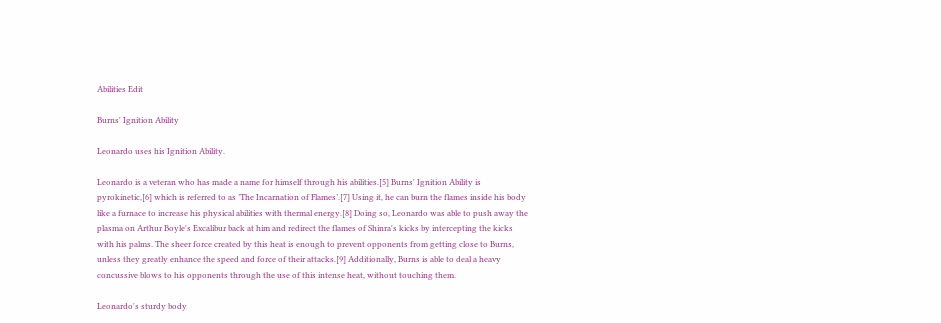Abilities Edit

Burns' Ignition Ability

Leonardo uses his Ignition Ability.

Leonardo is a veteran who has made a name for himself through his abilities.[5] Burns' Ignition Ability is pyrokinetic,[6] which is referred to as ’The Incarnation of Flames’.[7] Using it, he can burn the flames inside his body like a furnace to increase his physical abilities with thermal energy.[8] Doing so, Leonardo was able to push away the plasma on Arthur Boyle's Excalibur back at him and redirect the flames of Shinra's kicks by intercepting the kicks with his palms. The sheer force created by this heat is enough to prevent opponents from getting close to Burns, unless they greatly enhance the speed and force of their attacks.[9] Additionally, Burns is able to deal a heavy concussive blows to his opponents through the use of this intense heat, without touching them.

Leonardo's sturdy body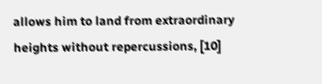allows him to land from extraordinary heights without repercussions, [10]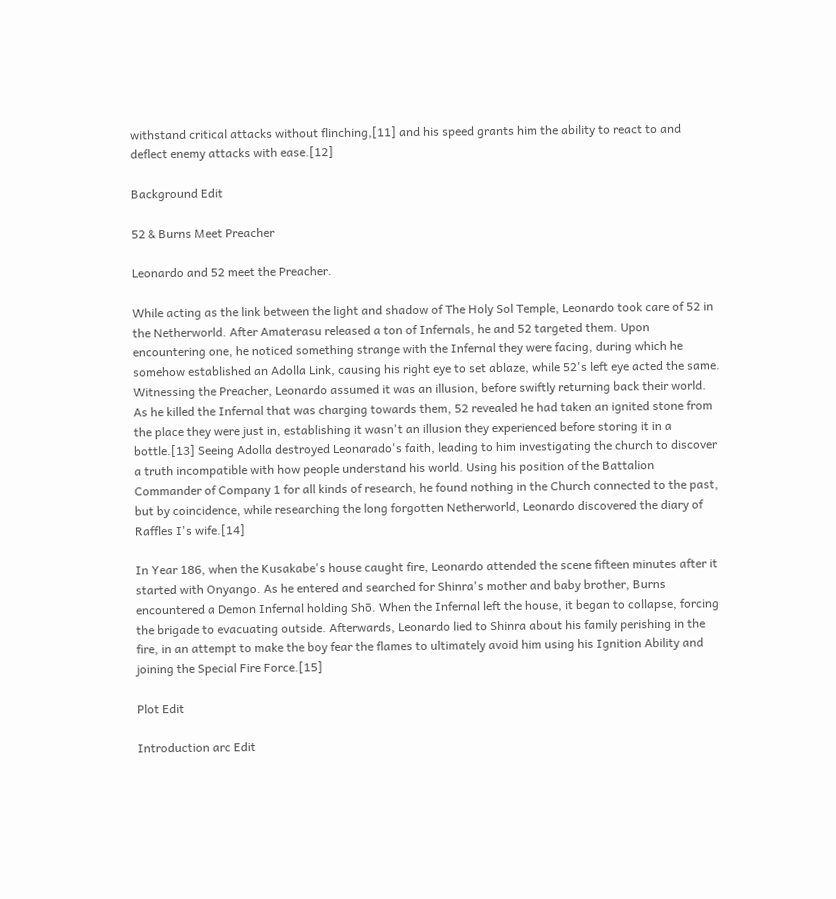withstand critical attacks without flinching,[11] and his speed grants him the ability to react to and deflect enemy attacks with ease.[12]

Background Edit

52 & Burns Meet Preacher

Leonardo and 52 meet the Preacher.

While acting as the link between the light and shadow of The Holy Sol Temple, Leonardo took care of 52 in the Netherworld. After Amaterasu released a ton of Infernals, he and 52 targeted them. Upon encountering one, he noticed something strange with the Infernal they were facing, during which he somehow established an Adolla Link, causing his right eye to set ablaze, while 52's left eye acted the same. Witnessing the Preacher, Leonardo assumed it was an illusion, before swiftly returning back their world. As he killed the Infernal that was charging towards them, 52 revealed he had taken an ignited stone from the place they were just in, establishing it wasn't an illusion they experienced before storing it in a bottle.[13] Seeing Adolla destroyed Leonarado's faith, leading to him investigating the church to discover a truth incompatible with how people understand his world. Using his position of the Battalion Commander of Company 1 for all kinds of research, he found nothing in the Church connected to the past, but by coincidence, while researching the long forgotten Netherworld, Leonardo discovered the diary of Raffles I's wife.[14]

In Year 186, when the Kusakabe's house caught fire, Leonardo attended the scene fifteen minutes after it started with Onyango. As he entered and searched for Shinra's mother and baby brother, Burns encountered a Demon Infernal holding Shō. When the Infernal left the house, it began to collapse, forcing the brigade to evacuating outside. Afterwards, Leonardo lied to Shinra about his family perishing in the fire, in an attempt to make the boy fear the flames to ultimately avoid him using his Ignition Ability and joining the Special Fire Force.[15]

Plot Edit

Introduction arc Edit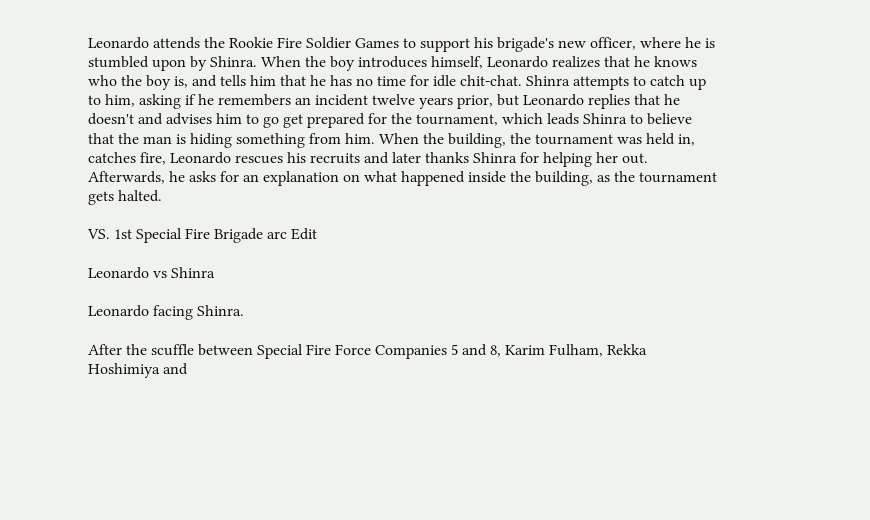Leonardo attends the Rookie Fire Soldier Games to support his brigade's new officer, where he is stumbled upon by Shinra. When the boy introduces himself, Leonardo realizes that he knows who the boy is, and tells him that he has no time for idle chit-chat. Shinra attempts to catch up to him, asking if he remembers an incident twelve years prior, but Leonardo replies that he doesn't and advises him to go get prepared for the tournament, which leads Shinra to believe that the man is hiding something from him. When the building, the tournament was held in, catches fire, Leonardo rescues his recruits and later thanks Shinra for helping her out. Afterwards, he asks for an explanation on what happened inside the building, as the tournament gets halted.

VS. 1st Special Fire Brigade arc Edit

Leonardo vs Shinra

Leonardo facing Shinra.

After the scuffle between Special Fire Force Companies 5 and 8, Karim Fulham, Rekka Hoshimiya and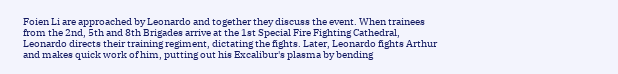Foien Li are approached by Leonardo and together they discuss the event. When trainees from the 2nd, 5th and 8th Brigades arrive at the 1st Special Fire Fighting Cathedral, Leonardo directs their training regiment, dictating the fights. Later, Leonardo fights Arthur and makes quick work of him, putting out his Excalibur's plasma by bending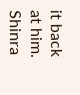it back at him. Shinra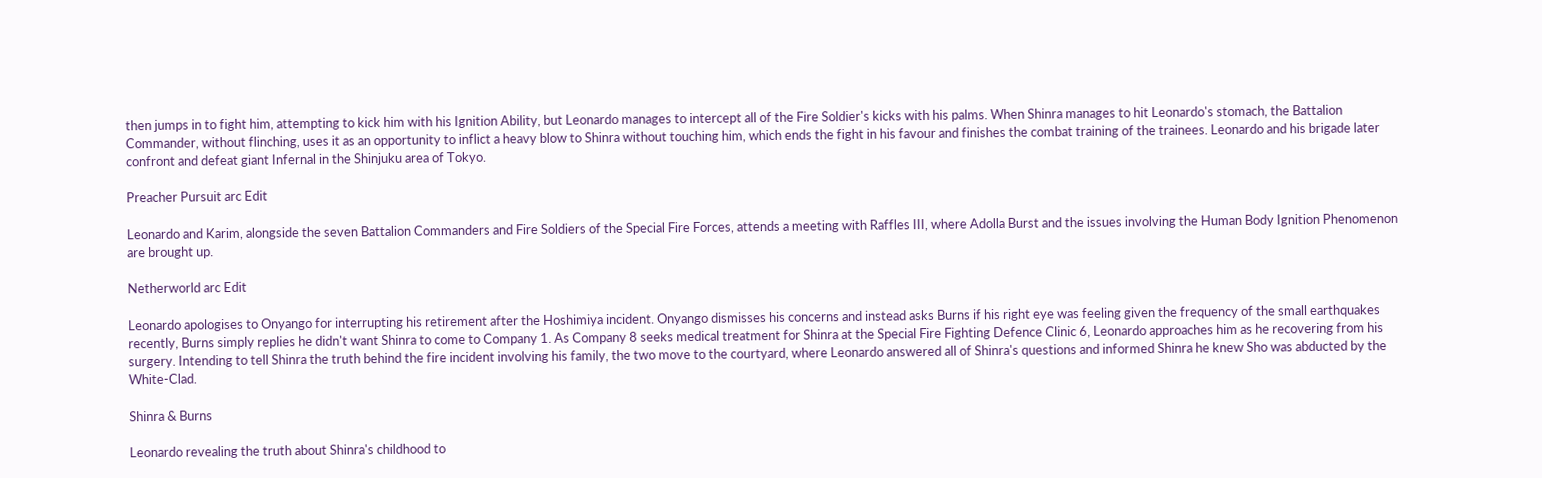then jumps in to fight him, attempting to kick him with his Ignition Ability, but Leonardo manages to intercept all of the Fire Soldier's kicks with his palms. When Shinra manages to hit Leonardo's stomach, the Battalion Commander, without flinching, uses it as an opportunity to inflict a heavy blow to Shinra without touching him, which ends the fight in his favour and finishes the combat training of the trainees. Leonardo and his brigade later confront and defeat giant Infernal in the Shinjuku area of Tokyo.

Preacher Pursuit arc Edit

Leonardo and Karim, alongside the seven Battalion Commanders and Fire Soldiers of the Special Fire Forces, attends a meeting with Raffles III, where Adolla Burst and the issues involving the Human Body Ignition Phenomenon are brought up.

Netherworld arc Edit

Leonardo apologises to Onyango for interrupting his retirement after the Hoshimiya incident. Onyango dismisses his concerns and instead asks Burns if his right eye was feeling given the frequency of the small earthquakes recently, Burns simply replies he didn't want Shinra to come to Company 1. As Company 8 seeks medical treatment for Shinra at the Special Fire Fighting Defence Clinic 6, Leonardo approaches him as he recovering from his surgery. Intending to tell Shinra the truth behind the fire incident involving his family, the two move to the courtyard, where Leonardo answered all of Shinra's questions and informed Shinra he knew Sho was abducted by the White-Clad.

Shinra & Burns

Leonardo revealing the truth about Shinra's childhood to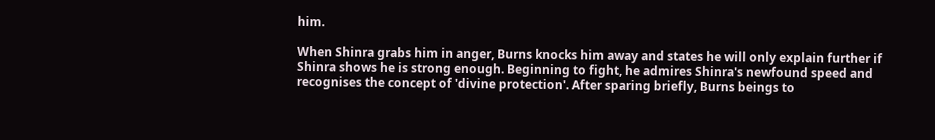him.

When Shinra grabs him in anger, Burns knocks him away and states he will only explain further if Shinra shows he is strong enough. Beginning to fight, he admires Shinra's newfound speed and recognises the concept of 'divine protection'. After sparing briefly, Burns beings to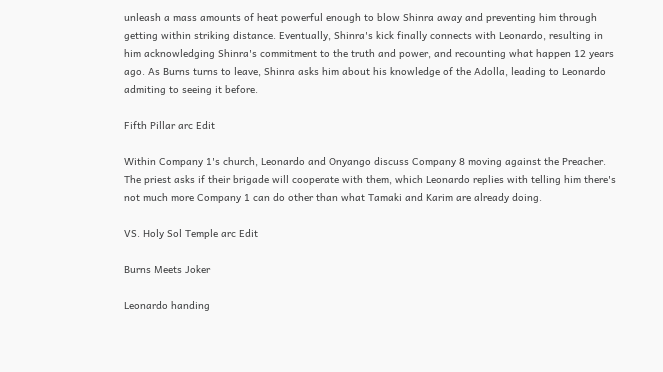unleash a mass amounts of heat powerful enough to blow Shinra away and preventing him through getting within striking distance. Eventually, Shinra's kick finally connects with Leonardo, resulting in him acknowledging Shinra's commitment to the truth and power, and recounting what happen 12 years ago. As Burns turns to leave, Shinra asks him about his knowledge of the Adolla, leading to Leonardo admiting to seeing it before.

Fifth Pillar arc Edit

Within Company 1's church, Leonardo and Onyango discuss Company 8 moving against the Preacher. The priest asks if their brigade will cooperate with them, which Leonardo replies with telling him there's not much more Company 1 can do other than what Tamaki and Karim are already doing.

VS. Holy Sol Temple arc Edit

Burns Meets Joker

Leonardo handing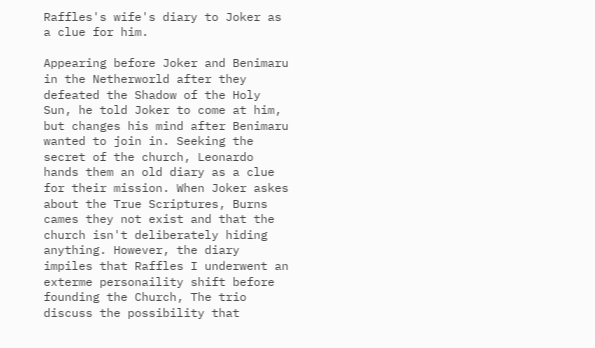Raffles's wife's diary to Joker as a clue for him.

Appearing before Joker and Benimaru in the Netherworld after they defeated the Shadow of the Holy Sun, he told Joker to come at him, but changes his mind after Benimaru wanted to join in. Seeking the secret of the church, Leonardo hands them an old diary as a clue for their mission. When Joker askes about the True Scriptures, Burns cames they not exist and that the church isn't deliberately hiding anything. However, the diary impiles that Raffles I underwent an exterme personaility shift before founding the Church, The trio discuss the possibility that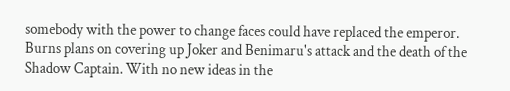somebody with the power to change faces could have replaced the emperor. Burns plans on covering up Joker and Benimaru's attack and the death of the Shadow Captain. With no new ideas in the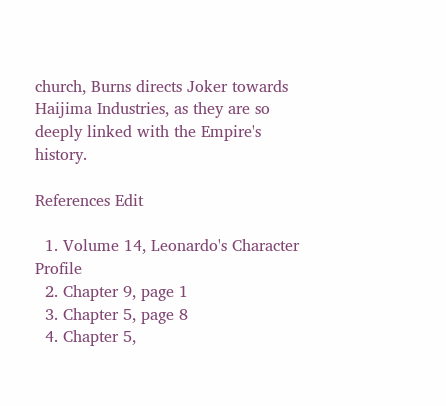church, Burns directs Joker towards Haijima Industries, as they are so deeply linked with the Empire's history.

References Edit

  1. Volume 14, Leonardo's Character Profile
  2. Chapter 9, page 1
  3. Chapter 5, page 8
  4. Chapter 5,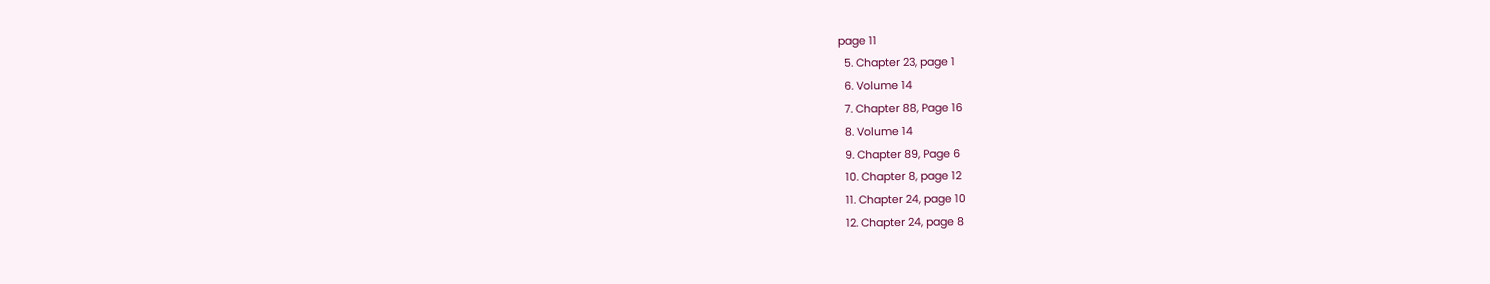page 11
  5. Chapter 23, page 1
  6. Volume 14
  7. Chapter 88, Page 16
  8. Volume 14
  9. Chapter 89, Page 6
  10. Chapter 8, page 12
  11. Chapter 24, page 10
  12. Chapter 24, page 8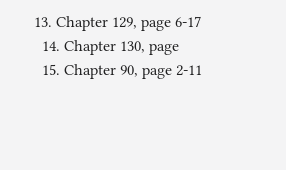13. Chapter 129, page 6-17
  14. Chapter 130, page
  15. Chapter 90, page 2-11